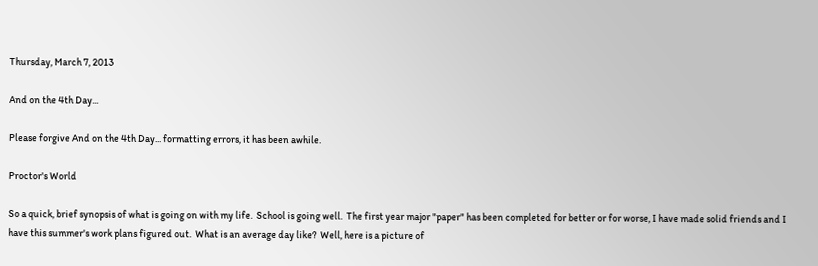Thursday, March 7, 2013

And on the 4th Day...

Please forgive And on the 4th Day... formatting errors, it has been awhile.

Proctor's World

So a quick, brief synopsis of what is going on with my life.  School is going well.  The first year major "paper" has been completed for better or for worse, I have made solid friends and I have this summer's work plans figured out.  What is an average day like?  Well, here is a picture of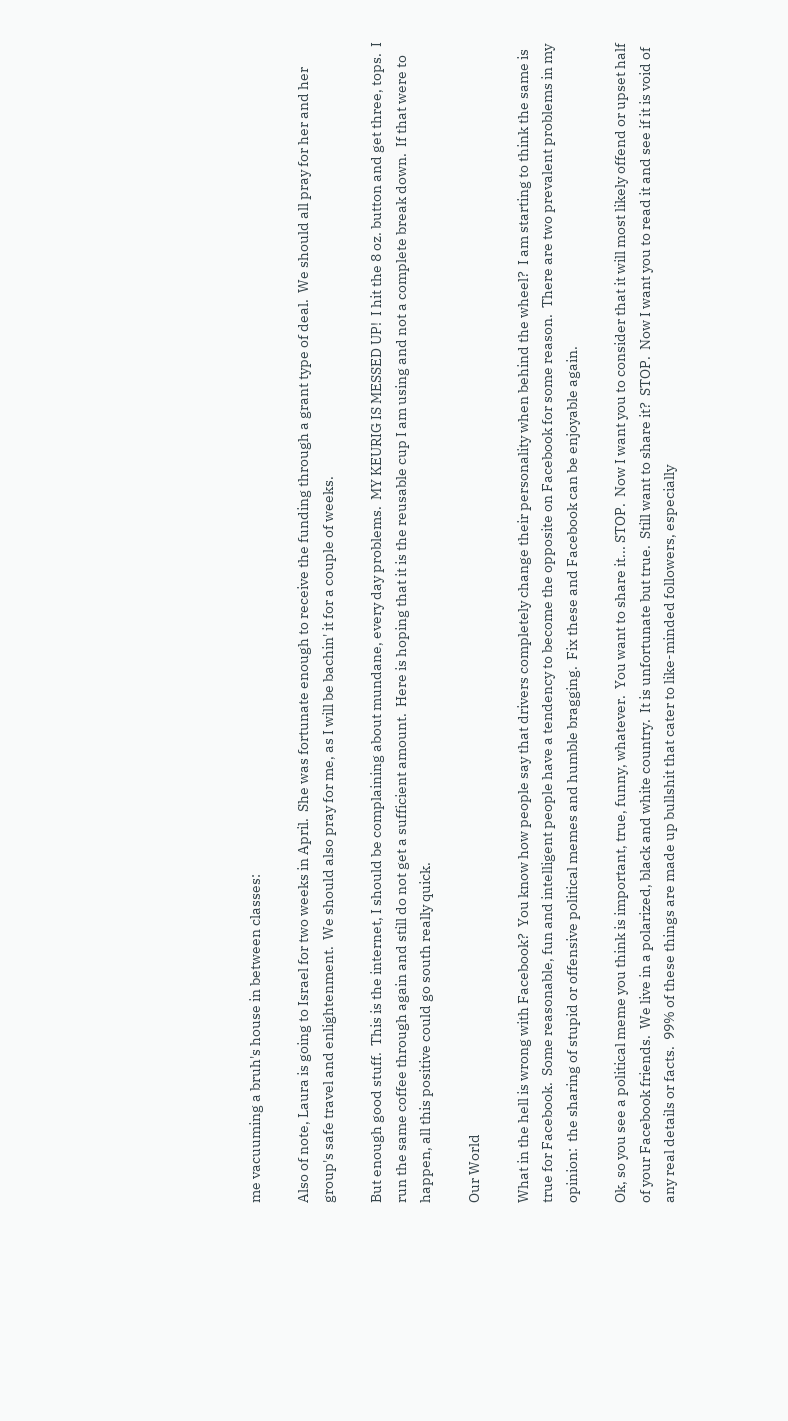me vacuuming a bruh's house in between classes:

Also of note, Laura is going to Israel for two weeks in April.  She was fortunate enough to receive the funding through a grant type of deal.  We should all pray for her and her group's safe travel and enlightenment.  We should also pray for me, as I will be bachin' it for a couple of weeks.

But enough good stuff.  This is the internet, I should be complaining about mundane, every day problems.  MY KEURIG IS MESSED UP!  I hit the 8 oz. button and get three, tops.  I run the same coffee through again and still do not get a sufficient amount.  Here is hoping that it is the reusable cup I am using and not a complete break down.  If that were to happen, all this positive could go south really quick.

Our World

What in the hell is wrong with Facebook?  You know how people say that drivers completely change their personality when behind the wheel?  I am starting to think the same is true for Facebook.  Some reasonable, fun and intelligent people have a tendency to become the opposite on Facebook for some reason.  There are two prevalent problems in my opinion:  the sharing of stupid or offensive political memes and humble bragging.  Fix these and Facebook can be enjoyable again.

Ok, so you see a political meme you think is important, true, funny, whatever.  You want to share it... STOP.  Now I want you to consider that it will most likely offend or upset half of your Facebook friends.  We live in a polarized, black and white country.  It is unfortunate but true.  Still want to share it?  STOP.  Now I want you to read it and see if it is void of any real details or facts.  99% of these things are made up bullshit that cater to like-minded followers, especially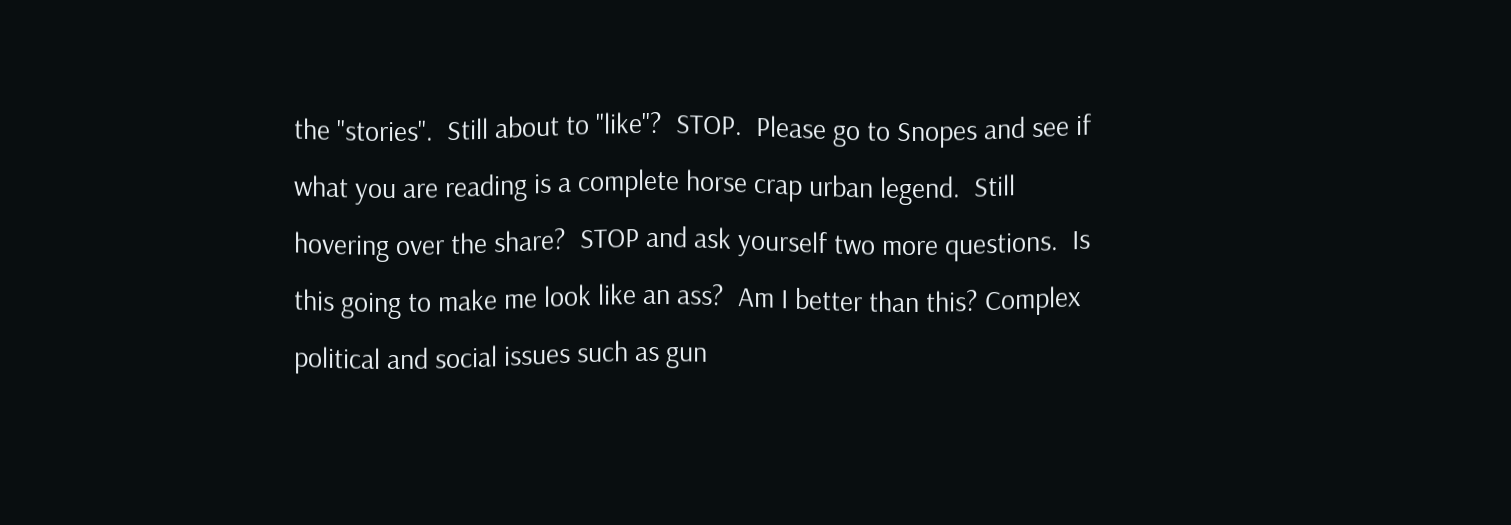the "stories".  Still about to "like"?  STOP.  Please go to Snopes and see if what you are reading is a complete horse crap urban legend.  Still hovering over the share?  STOP and ask yourself two more questions.  Is this going to make me look like an ass?  Am I better than this? Complex political and social issues such as gun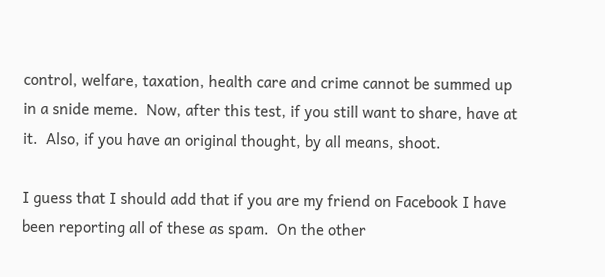control, welfare, taxation, health care and crime cannot be summed up in a snide meme.  Now, after this test, if you still want to share, have at it.  Also, if you have an original thought, by all means, shoot.

I guess that I should add that if you are my friend on Facebook I have been reporting all of these as spam.  On the other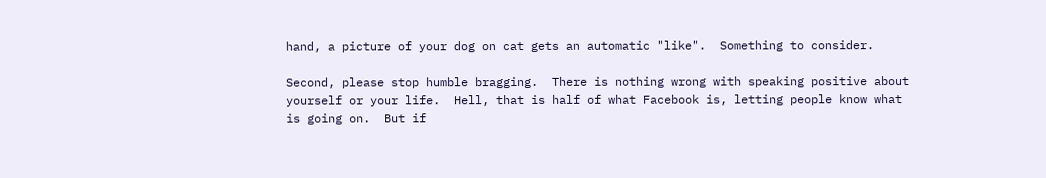hand, a picture of your dog on cat gets an automatic "like".  Something to consider.

Second, please stop humble bragging.  There is nothing wrong with speaking positive about yourself or your life.  Hell, that is half of what Facebook is, letting people know what is going on.  But if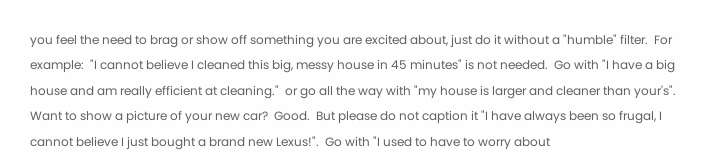you feel the need to brag or show off something you are excited about, just do it without a "humble" filter.  For example:  "I cannot believe I cleaned this big, messy house in 45 minutes" is not needed.  Go with "I have a big house and am really efficient at cleaning."  or go all the way with "my house is larger and cleaner than your's".  Want to show a picture of your new car?  Good.  But please do not caption it "I have always been so frugal, I cannot believe I just bought a brand new Lexus!".  Go with "I used to have to worry about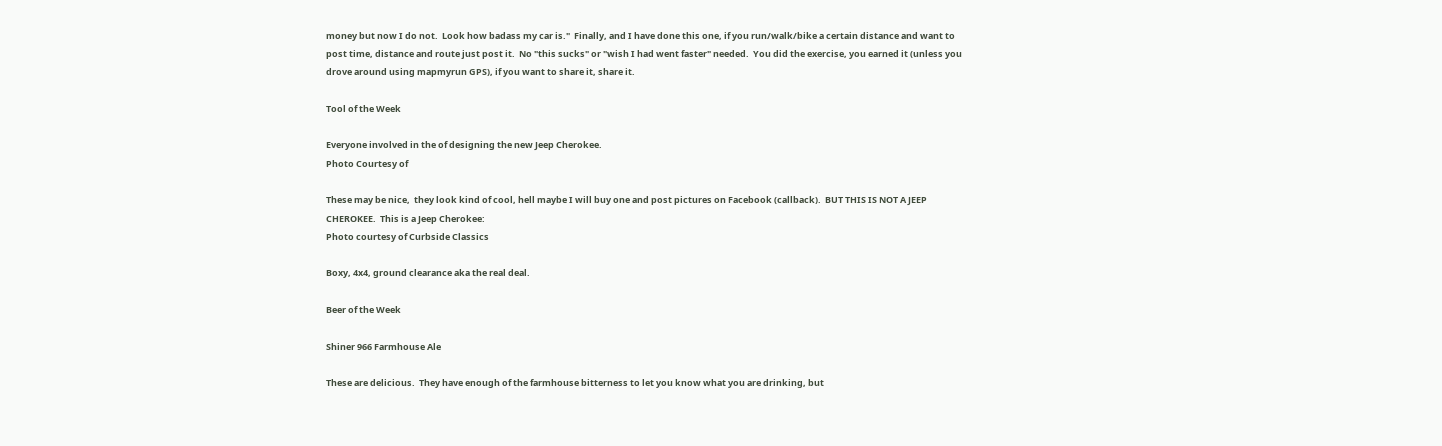money but now I do not.  Look how badass my car is."  Finally, and I have done this one, if you run/walk/bike a certain distance and want to post time, distance and route just post it.  No "this sucks" or "wish I had went faster" needed.  You did the exercise, you earned it (unless you drove around using mapmyrun GPS), if you want to share it, share it.

Tool of the Week

Everyone involved in the of designing the new Jeep Cherokee.
Photo Courtesy of

These may be nice,  they look kind of cool, hell maybe I will buy one and post pictures on Facebook (callback).  BUT THIS IS NOT A JEEP CHEROKEE.  This is a Jeep Cherokee:
Photo courtesy of Curbside Classics

Boxy, 4x4, ground clearance aka the real deal.

Beer of the Week

Shiner 966 Farmhouse Ale

These are delicious.  They have enough of the farmhouse bitterness to let you know what you are drinking, but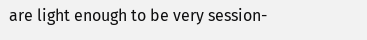are light enough to be very session-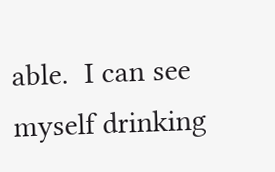able.  I can see myself drinking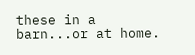these in a barn...or at home.